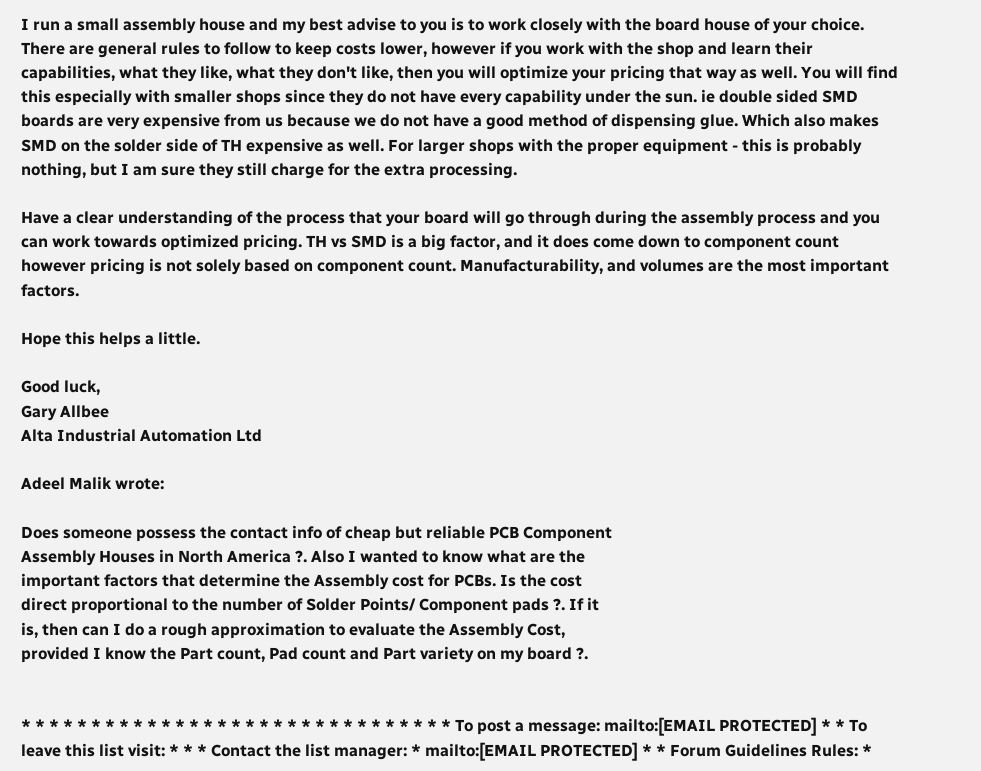I run a small assembly house and my best advise to you is to work closely with the board house of your choice. There are general rules to follow to keep costs lower, however if you work with the shop and learn their capabilities, what they like, what they don't like, then you will optimize your pricing that way as well. You will find this especially with smaller shops since they do not have every capability under the sun. ie double sided SMD boards are very expensive from us because we do not have a good method of dispensing glue. Which also makes SMD on the solder side of TH expensive as well. For larger shops with the proper equipment - this is probably nothing, but I am sure they still charge for the extra processing.

Have a clear understanding of the process that your board will go through during the assembly process and you can work towards optimized pricing. TH vs SMD is a big factor, and it does come down to component count however pricing is not solely based on component count. Manufacturability, and volumes are the most important factors.

Hope this helps a little.

Good luck,
Gary Allbee
Alta Industrial Automation Ltd

Adeel Malik wrote:

Does someone possess the contact info of cheap but reliable PCB Component
Assembly Houses in North America ?. Also I wanted to know what are the
important factors that determine the Assembly cost for PCBs. Is the cost
direct proportional to the number of Solder Points/ Component pads ?. If it
is, then can I do a rough approximation to evaluate the Assembly Cost,
provided I know the Part count, Pad count and Part variety on my board ?.


* * * * * * * * * * * * * * * * * * * * * * * * * * * * * * * To post a message: mailto:[EMAIL PROTECTED] * * To leave this list visit: * * * Contact the list manager: * mailto:[EMAIL PROTECTED] * * Forum Guidelines Rules: *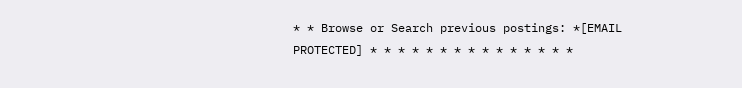* * Browse or Search previous postings: *[EMAIL PROTECTED] * * * * * * * * * * * * * * *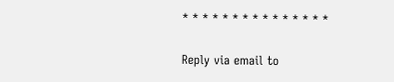* * * * * * * * * * * * * * *

Reply via email to